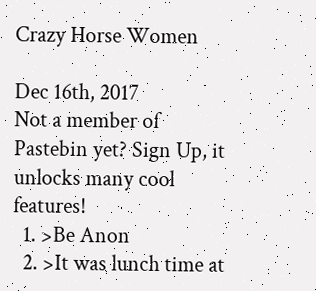Crazy Horse Women

Dec 16th, 2017
Not a member of Pastebin yet? Sign Up, it unlocks many cool features!
  1. >Be Anon
  2. >It was lunch time at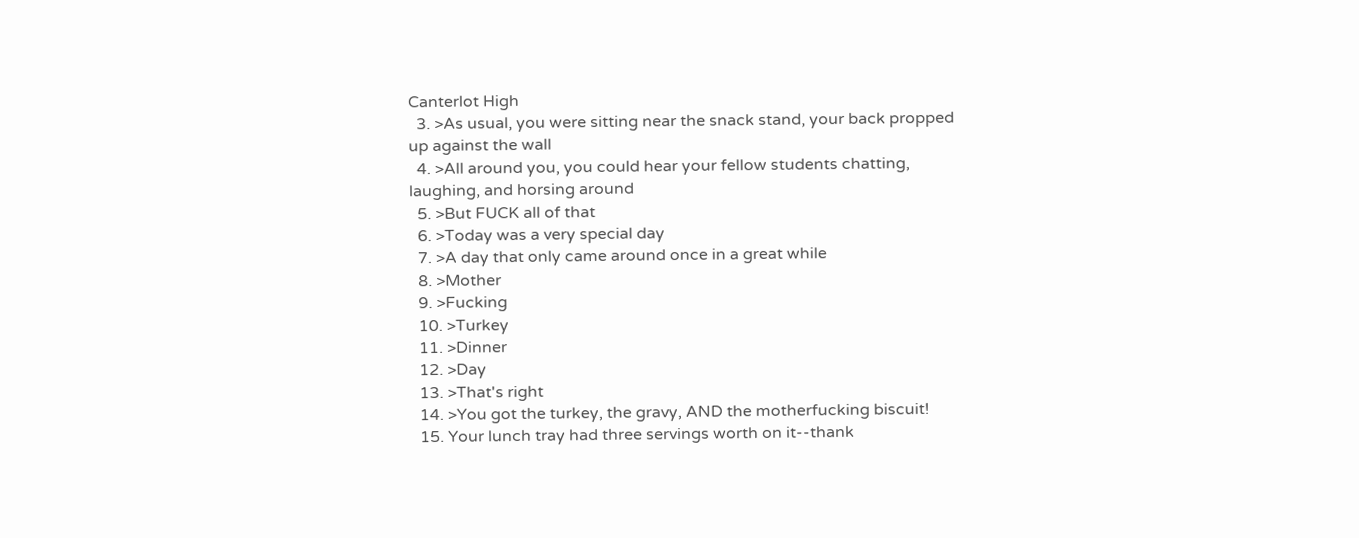Canterlot High
  3. >As usual, you were sitting near the snack stand, your back propped up against the wall
  4. >All around you, you could hear your fellow students chatting, laughing, and horsing around
  5. >But FUCK all of that
  6. >Today was a very special day
  7. >A day that only came around once in a great while
  8. >Mother
  9. >Fucking
  10. >Turkey
  11. >Dinner
  12. >Day
  13. >That's right
  14. >You got the turkey, the gravy, AND the motherfucking biscuit!
  15. Your lunch tray had three servings worth on it--thank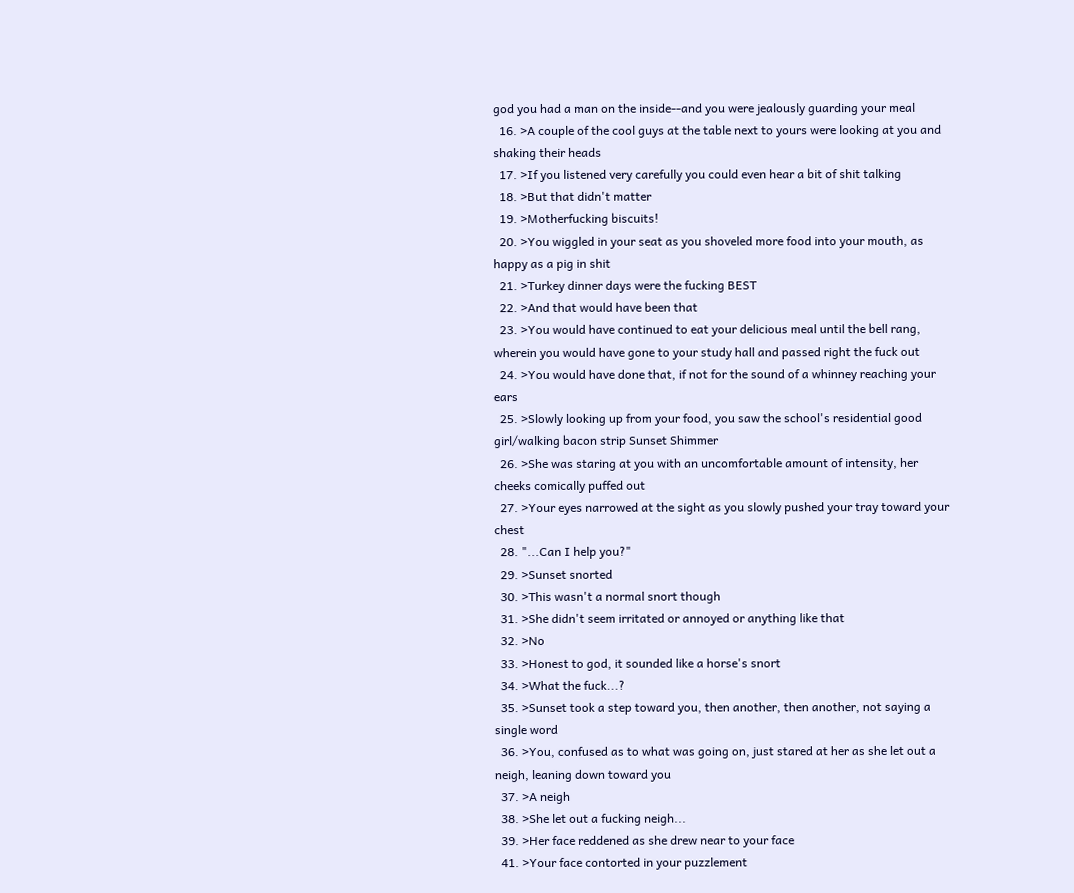god you had a man on the inside--and you were jealously guarding your meal
  16. >A couple of the cool guys at the table next to yours were looking at you and shaking their heads
  17. >If you listened very carefully you could even hear a bit of shit talking
  18. >But that didn't matter
  19. >Motherfucking biscuits!
  20. >You wiggled in your seat as you shoveled more food into your mouth, as happy as a pig in shit
  21. >Turkey dinner days were the fucking BEST
  22. >And that would have been that
  23. >You would have continued to eat your delicious meal until the bell rang, wherein you would have gone to your study hall and passed right the fuck out
  24. >You would have done that, if not for the sound of a whinney reaching your ears
  25. >Slowly looking up from your food, you saw the school's residential good girl/walking bacon strip Sunset Shimmer
  26. >She was staring at you with an uncomfortable amount of intensity, her cheeks comically puffed out
  27. >Your eyes narrowed at the sight as you slowly pushed your tray toward your chest
  28. "...Can I help you?"
  29. >Sunset snorted
  30. >This wasn't a normal snort though
  31. >She didn't seem irritated or annoyed or anything like that
  32. >No
  33. >Honest to god, it sounded like a horse's snort
  34. >What the fuck...?
  35. >Sunset took a step toward you, then another, then another, not saying a single word
  36. >You, confused as to what was going on, just stared at her as she let out a neigh, leaning down toward you
  37. >A neigh
  38. >She let out a fucking neigh...
  39. >Her face reddened as she drew near to your face
  41. >Your face contorted in your puzzlement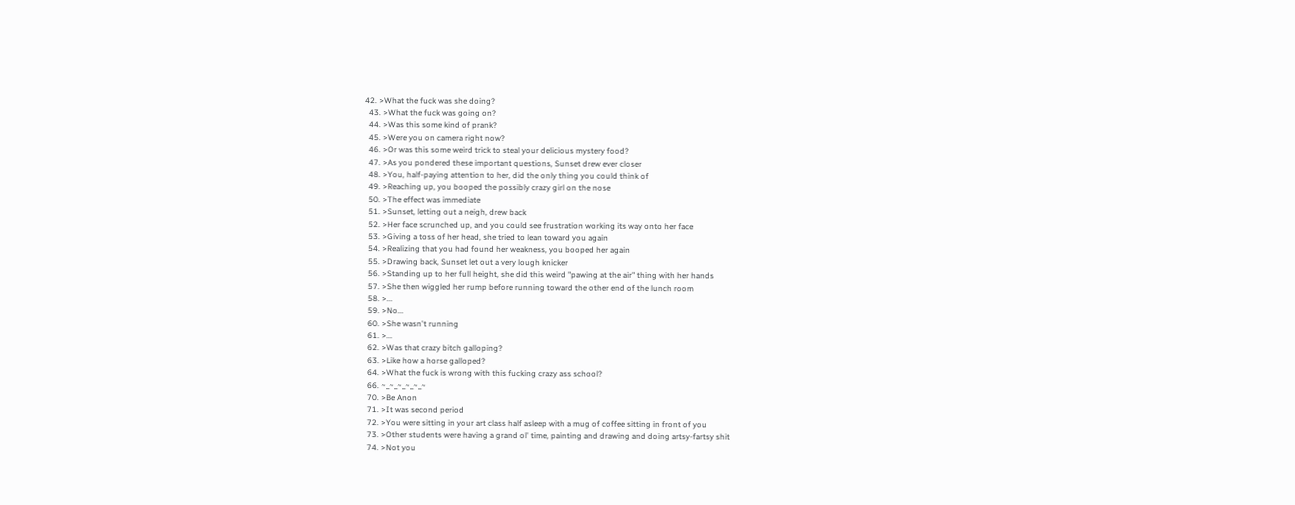42. >What the fuck was she doing?
  43. >What the fuck was going on?
  44. >Was this some kind of prank?
  45. >Were you on camera right now?
  46. >Or was this some weird trick to steal your delicious mystery food?
  47. >As you pondered these important questions, Sunset drew ever closer
  48. >You, half-paying attention to her, did the only thing you could think of
  49. >Reaching up, you booped the possibly crazy girl on the nose
  50. >The effect was immediate
  51. >Sunset, letting out a neigh, drew back
  52. >Her face scrunched up, and you could see frustration working its way onto her face
  53. >Giving a toss of her head, she tried to lean toward you again
  54. >Realizing that you had found her weakness, you booped her again
  55. >Drawing back, Sunset let out a very lough knicker
  56. >Standing up to her full height, she did this weird "pawing at the air" thing with her hands
  57. >She then wiggled her rump before running toward the other end of the lunch room
  58. >...
  59. >No...
  60. >She wasn't running
  61. >...
  62. >Was that crazy bitch galloping?
  63. >Like how a horse galloped?
  64. >What the fuck is wrong with this fucking crazy ass school?
  66. ~_~_~_~_~_~
  70. >Be Anon
  71. >It was second period
  72. >You were sitting in your art class half asleep with a mug of coffee sitting in front of you
  73. >Other students were having a grand ol' time, painting and drawing and doing artsy-fartsy shit
  74. >Not you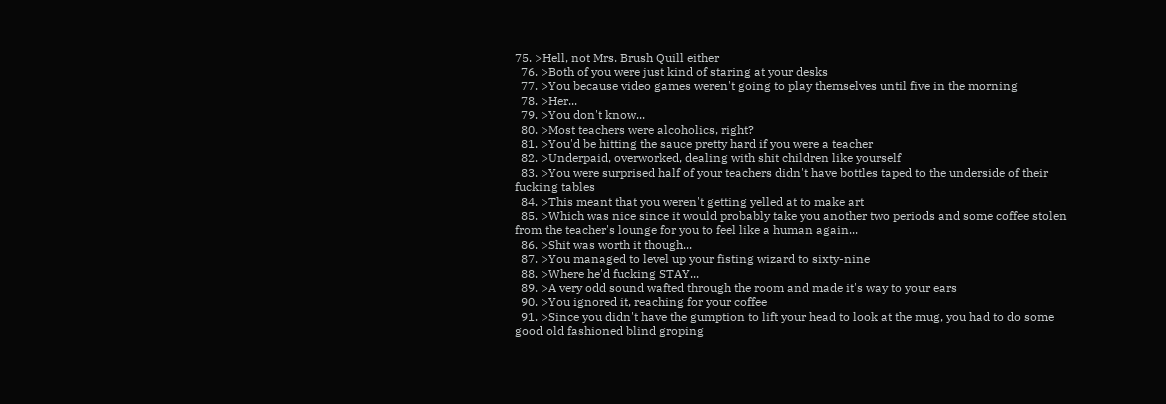75. >Hell, not Mrs. Brush Quill either
  76. >Both of you were just kind of staring at your desks
  77. >You because video games weren't going to play themselves until five in the morning
  78. >Her...
  79. >You don't know...
  80. >Most teachers were alcoholics, right?
  81. >You'd be hitting the sauce pretty hard if you were a teacher
  82. >Underpaid, overworked, dealing with shit children like yourself
  83. >You were surprised half of your teachers didn't have bottles taped to the underside of their fucking tables
  84. >This meant that you weren't getting yelled at to make art
  85. >Which was nice since it would probably take you another two periods and some coffee stolen from the teacher's lounge for you to feel like a human again...
  86. >Shit was worth it though...
  87. >You managed to level up your fisting wizard to sixty-nine
  88. >Where he'd fucking STAY...
  89. >A very odd sound wafted through the room and made it's way to your ears
  90. >You ignored it, reaching for your coffee
  91. >Since you didn't have the gumption to lift your head to look at the mug, you had to do some good old fashioned blind groping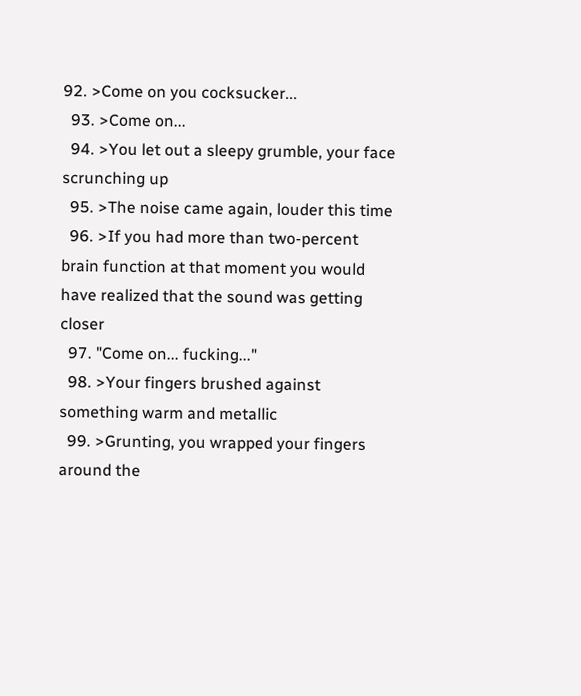92. >Come on you cocksucker...
  93. >Come on...
  94. >You let out a sleepy grumble, your face scrunching up
  95. >The noise came again, louder this time
  96. >If you had more than two-percent brain function at that moment you would have realized that the sound was getting closer
  97. "Come on... fucking..."
  98. >Your fingers brushed against something warm and metallic
  99. >Grunting, you wrapped your fingers around the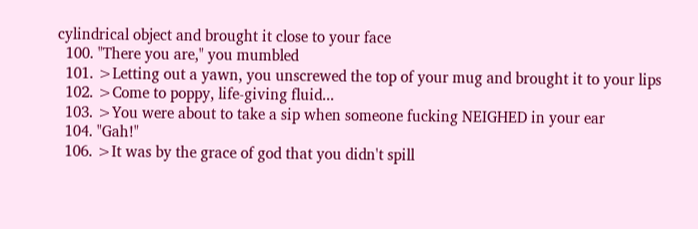cylindrical object and brought it close to your face
  100. "There you are," you mumbled
  101. >Letting out a yawn, you unscrewed the top of your mug and brought it to your lips
  102. >Come to poppy, life-giving fluid...
  103. >You were about to take a sip when someone fucking NEIGHED in your ear
  104. "Gah!"
  106. >It was by the grace of god that you didn't spill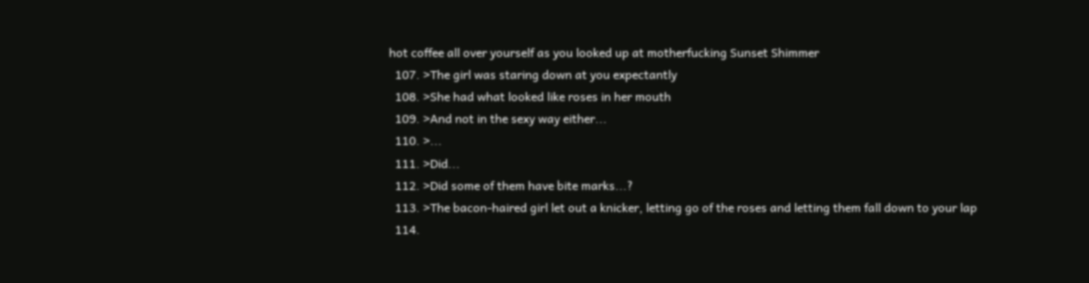hot coffee all over yourself as you looked up at motherfucking Sunset Shimmer
  107. >The girl was staring down at you expectantly
  108. >She had what looked like roses in her mouth
  109. >And not in the sexy way either...
  110. >...
  111. >Did...
  112. >Did some of them have bite marks...?
  113. >The bacon-haired girl let out a knicker, letting go of the roses and letting them fall down to your lap
  114.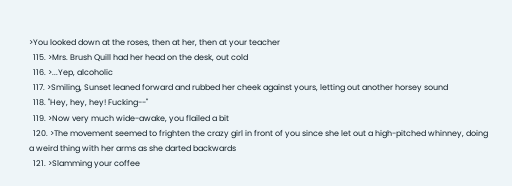>You looked down at the roses, then at her, then at your teacher
  115. >Mrs. Brush Quill had her head on the desk, out cold
  116. >...Yep, alcoholic
  117. >Smiling, Sunset leaned forward and rubbed her cheek against yours, letting out another horsey sound
  118. "Hey, hey, hey! Fucking--"
  119. >Now very much wide-awake, you flailed a bit
  120. >The movement seemed to frighten the crazy girl in front of you since she let out a high-pitched whinney, doing a weird thing with her arms as she darted backwards
  121. >Slamming your coffee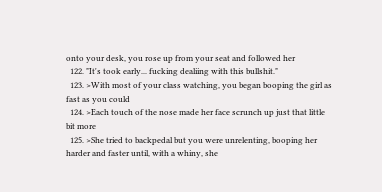onto your desk, you rose up from your seat and followed her
  122. "It's took early... fucking dealiing with this bullshit."
  123. >With most of your class watching, you began booping the girl as fast as you could
  124. >Each touch of the nose made her face scrunch up just that little bit more
  125. >She tried to backpedal but you were unrelenting, booping her harder and faster until, with a whiny, she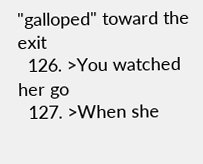"galloped" toward the exit
  126. >You watched her go
  127. >When she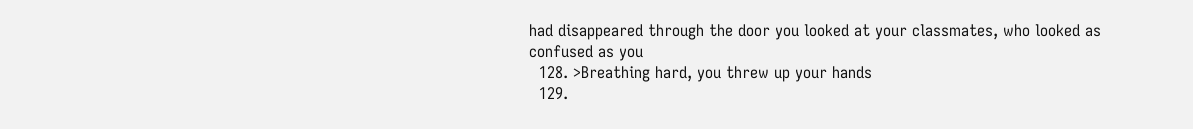had disappeared through the door you looked at your classmates, who looked as confused as you
  128. >Breathing hard, you threw up your hands
  129.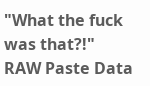"What the fuck was that?!"
RAW Paste Data